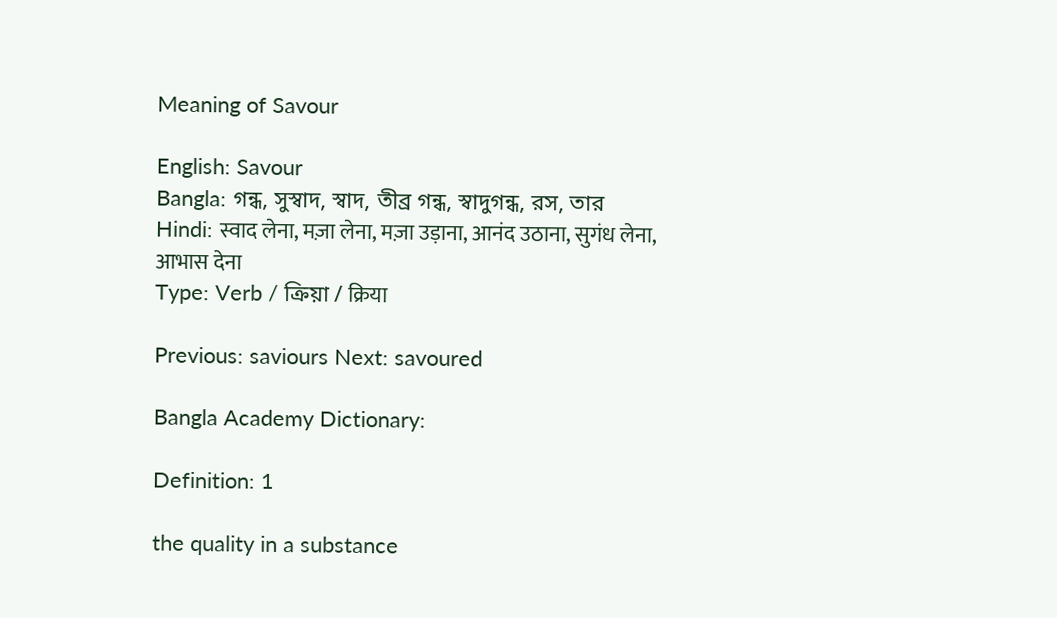Meaning of Savour

English: Savour
Bangla: গন্ধ, সুস্বাদ, স্বাদ, তীব্র গন্ধ, স্বাদুগন্ধ, রস, তার
Hindi: स्वाद लेना, मज़ा लेना, मज़ा उड़ाना, आनंद उठाना, सुगंध लेना, आभास देना
Type: Verb / ক্রিয়া / क्रिया

Previous: saviours Next: savoured

Bangla Academy Dictionary:

Definition: 1

the quality in a substance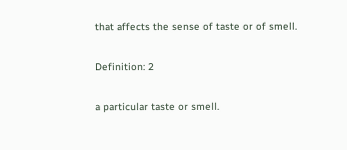that affects the sense of taste or of smell.

Definition: 2

a particular taste or smell.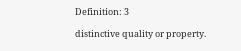Definition: 3

distinctive quality or property.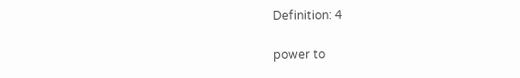Definition: 4

power to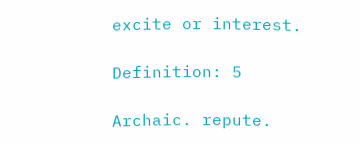excite or interest.

Definition: 5

Archaic. repute.